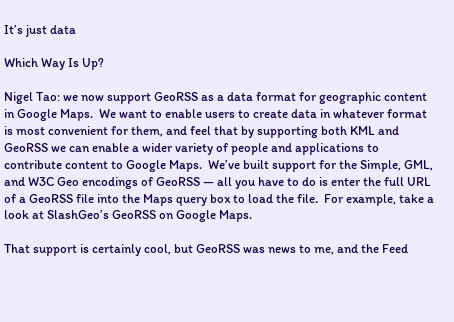It’s just data

Which Way Is Up?

Nigel Tao: we now support GeoRSS as a data format for geographic content in Google Maps.  We want to enable users to create data in whatever format is most convenient for them, and feel that by supporting both KML and GeoRSS we can enable a wider variety of people and applications to contribute content to Google Maps.  We’ve built support for the Simple, GML, and W3C Geo encodings of GeoRSS — all you have to do is enter the full URL of a GeoRSS file into the Maps query box to load the file.  For example, take a look at SlashGeo’s GeoRSS on Google Maps.

That support is certainly cool, but GeoRSS was news to me, and the Feed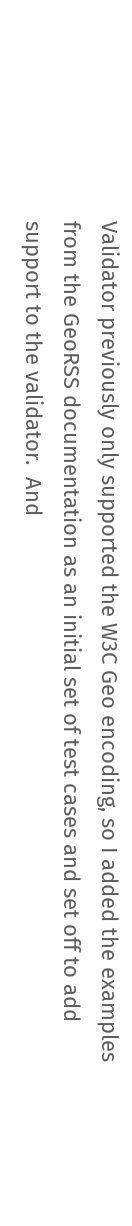Validator previously only supported the W3C Geo encoding, so I added the examples from the GeoRSS documentation as an initial set of test cases and set off to add support to the validator.  And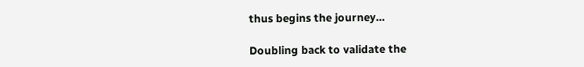thus begins the journey...

Doubling back to validate the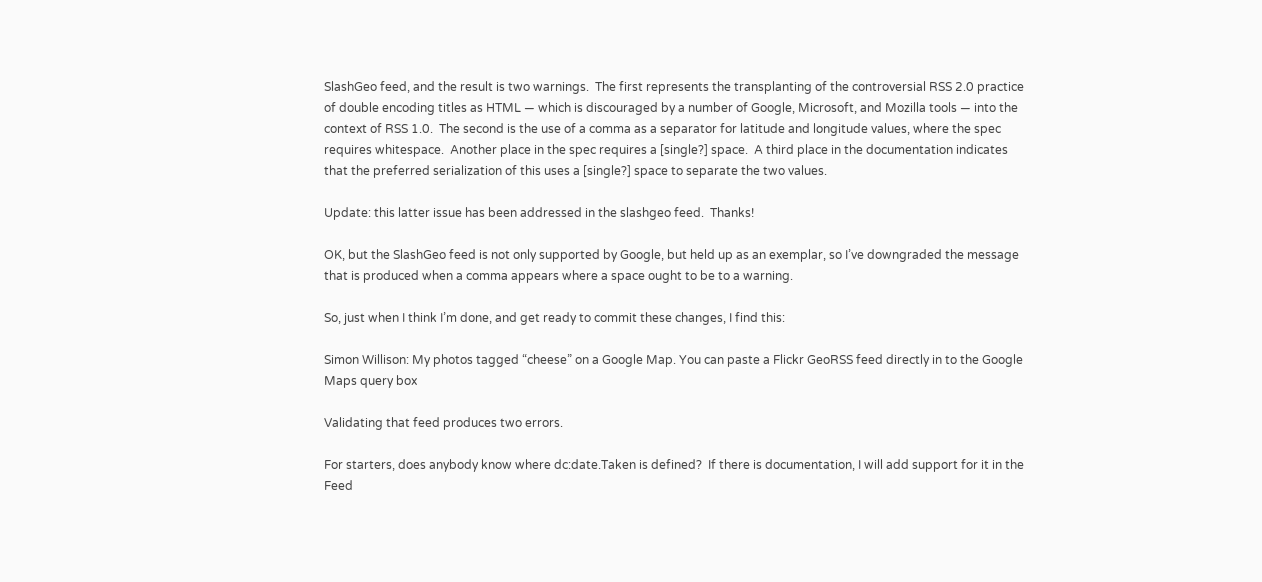SlashGeo feed, and the result is two warnings.  The first represents the transplanting of the controversial RSS 2.0 practice of double encoding titles as HTML — which is discouraged by a number of Google, Microsoft, and Mozilla tools — into the context of RSS 1.0.  The second is the use of a comma as a separator for latitude and longitude values, where the spec requires whitespace.  Another place in the spec requires a [single?] space.  A third place in the documentation indicates that the preferred serialization of this uses a [single?] space to separate the two values.

Update: this latter issue has been addressed in the slashgeo feed.  Thanks!

OK, but the SlashGeo feed is not only supported by Google, but held up as an exemplar, so I’ve downgraded the message that is produced when a comma appears where a space ought to be to a warning.

So, just when I think I’m done, and get ready to commit these changes, I find this:

Simon Willison: My photos tagged “cheese” on a Google Map. You can paste a Flickr GeoRSS feed directly in to the Google Maps query box

Validating that feed produces two errors.

For starters, does anybody know where dc:date.Taken is defined?  If there is documentation, I will add support for it in the Feed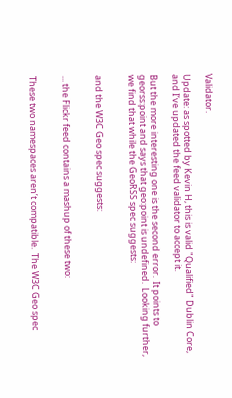Validator.

Update: as spotted by Kevin H, this is valid "Qualified" Dublin Core, and I’ve updated the feed validator to accept it.

But the more interesting one is the second error.  It points to georss:point and says that geo:point is undefined.  Looking further, we find that while the GeoRSS spec suggests:


and the W3C Geo spec suggests:


... the Flickr feed contains a mashup of these two:


These two namespaces aren’t compatible.  The W3C Geo spec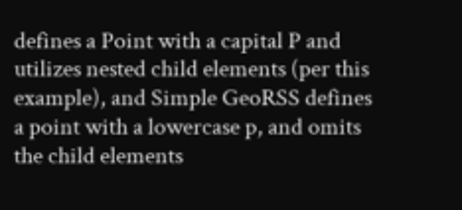defines a Point with a capital P and utilizes nested child elements (per this example), and Simple GeoRSS defines a point with a lowercase p, and omits the child elements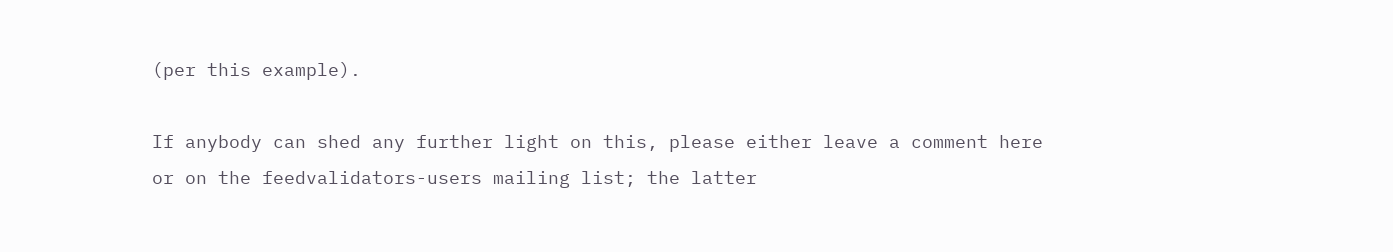(per this example).

If anybody can shed any further light on this, please either leave a comment here or on the feedvalidators-users mailing list; the latter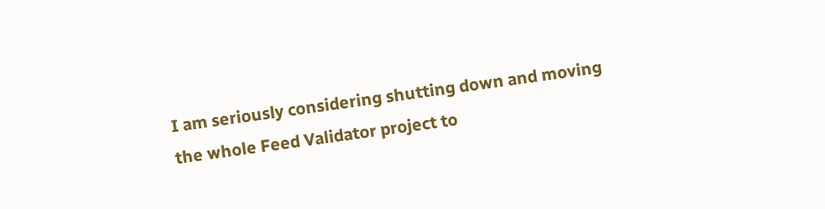I am seriously considering shutting down and moving the whole Feed Validator project to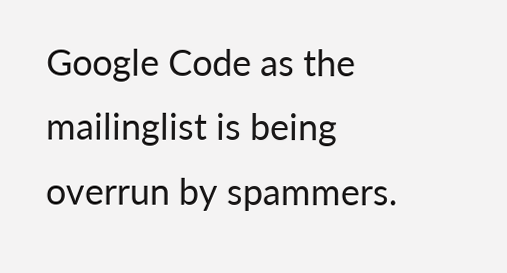Google Code as the mailinglist is being overrun by spammers.